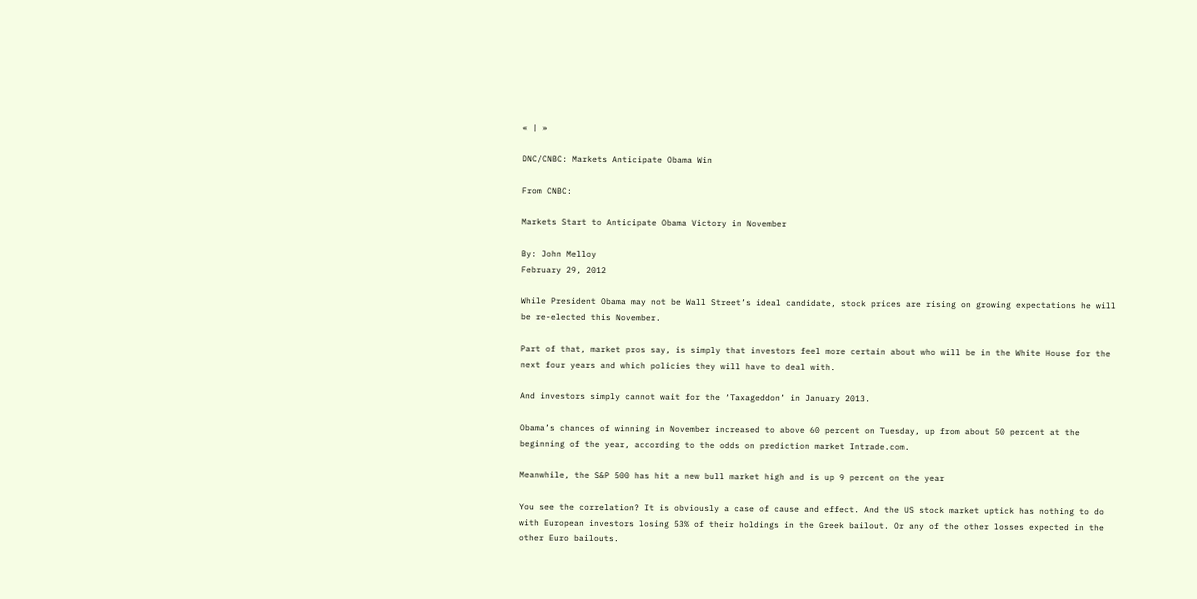« | »

DNC/CNBC: Markets Anticipate Obama Win

From CNBC:

Markets Start to Anticipate Obama Victory in November

By: John Melloy
February 29, 2012

While President Obama may not be Wall Street’s ideal candidate, stock prices are rising on growing expectations he will be re-elected this November.

Part of that, market pros say, is simply that investors feel more certain about who will be in the White House for the next four years and which policies they will have to deal with.

And investors simply cannot wait for the ‘Taxageddon’ in January 2013.

Obama’s chances of winning in November increased to above 60 percent on Tuesday, up from about 50 percent at the beginning of the year, according to the odds on prediction market Intrade.com.

Meanwhile, the S&P 500 has hit a new bull market high and is up 9 percent on the year

You see the correlation? It is obviously a case of cause and effect. And the US stock market uptick has nothing to do with European investors losing 53% of their holdings in the Greek bailout. Or any of the other losses expected in the other Euro bailouts.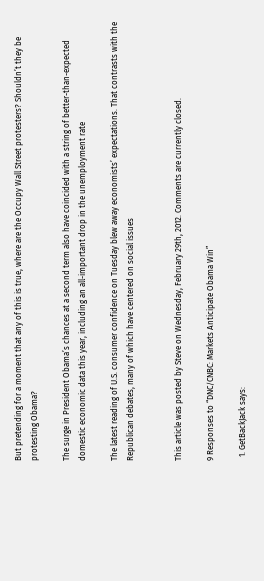But pretending for a moment that any of this is true, where are the Occupy Wall Street protesters? Shouldn’t they be protesting Obama?

The surge in President Obama’s chances at a second term also have coincided with a string of better-than-expected domestic economic data this year, including an all-important drop in the unemployment rate

The latest reading of U.S. consumer confidence on Tuesday blew away economists’ expectations. That contrasts with the Republican debates, many of which have centered on social issues


This article was posted by Steve on Wednesday, February 29th, 2012. Comments are currently closed.

9 Responses to “DNC/CNBC: Markets Anticipate Obama Win”

  1. GetBackJack says: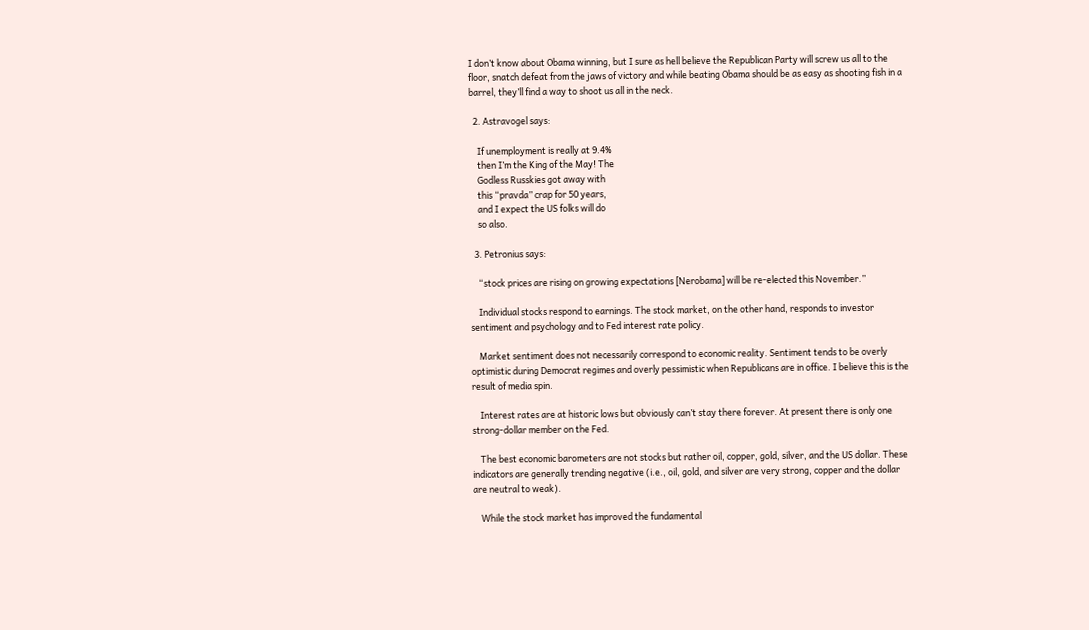I don’t know about Obama winning, but I sure as hell believe the Republican Party will screw us all to the floor, snatch defeat from the jaws of victory and while beating Obama should be as easy as shooting fish in a barrel, they’ll find a way to shoot us all in the neck.

  2. Astravogel says:

    If unemployment is really at 9.4%
    then I’m the King of the May! The
    Godless Russkies got away with
    this “pravda” crap for 50 years,
    and I expect the US folks will do
    so also.

  3. Petronius says:

    “stock prices are rising on growing expectations [Nerobama] will be re-elected this November.”

    Individual stocks respond to earnings. The stock market, on the other hand, responds to investor sentiment and psychology and to Fed interest rate policy.

    Market sentiment does not necessarily correspond to economic reality. Sentiment tends to be overly optimistic during Democrat regimes and overly pessimistic when Republicans are in office. I believe this is the result of media spin.

    Interest rates are at historic lows but obviously can’t stay there forever. At present there is only one strong-dollar member on the Fed.

    The best economic barometers are not stocks but rather oil, copper, gold, silver, and the US dollar. These indicators are generally trending negative (i.e., oil, gold, and silver are very strong, copper and the dollar are neutral to weak).

    While the stock market has improved the fundamental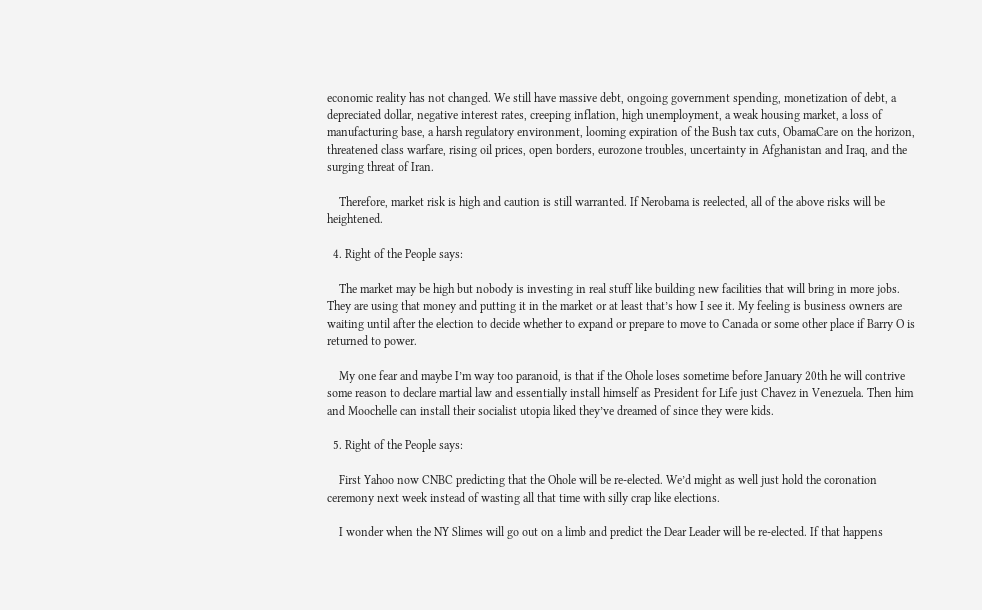economic reality has not changed. We still have massive debt, ongoing government spending, monetization of debt, a depreciated dollar, negative interest rates, creeping inflation, high unemployment, a weak housing market, a loss of manufacturing base, a harsh regulatory environment, looming expiration of the Bush tax cuts, ObamaCare on the horizon, threatened class warfare, rising oil prices, open borders, eurozone troubles, uncertainty in Afghanistan and Iraq, and the surging threat of Iran.

    Therefore, market risk is high and caution is still warranted. If Nerobama is reelected, all of the above risks will be heightened.

  4. Right of the People says:

    The market may be high but nobody is investing in real stuff like building new facilities that will bring in more jobs. They are using that money and putting it in the market or at least that’s how I see it. My feeling is business owners are waiting until after the election to decide whether to expand or prepare to move to Canada or some other place if Barry O is returned to power.

    My one fear and maybe I’m way too paranoid, is that if the Ohole loses sometime before January 20th he will contrive some reason to declare martial law and essentially install himself as President for Life just Chavez in Venezuela. Then him and Moochelle can install their socialist utopia liked they’ve dreamed of since they were kids.

  5. Right of the People says:

    First Yahoo now CNBC predicting that the Ohole will be re-elected. We’d might as well just hold the coronation ceremony next week instead of wasting all that time with silly crap like elections.

    I wonder when the NY Slimes will go out on a limb and predict the Dear Leader will be re-elected. If that happens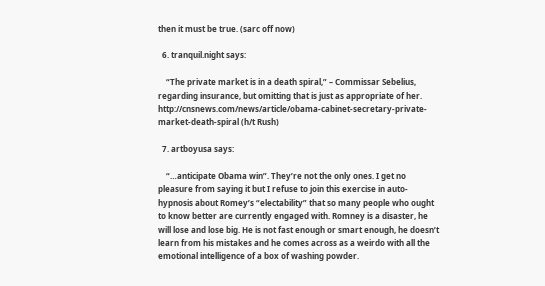then it must be true. (sarc off now)

  6. tranquil.night says:

    “The private market is in a death spiral,” – Commissar Sebelius, regarding insurance, but omitting that is just as appropriate of her. http://cnsnews.com/news/article/obama-cabinet-secretary-private-market-death-spiral (h/t Rush)

  7. artboyusa says:

    “…anticipate Obama win”. They’re not the only ones. I get no pleasure from saying it but I refuse to join this exercise in auto-hypnosis about Romey’s “electability” that so many people who ought to know better are currently engaged with. Romney is a disaster, he will lose and lose big. He is not fast enough or smart enough, he doesn’t learn from his mistakes and he comes across as a weirdo with all the emotional intelligence of a box of washing powder.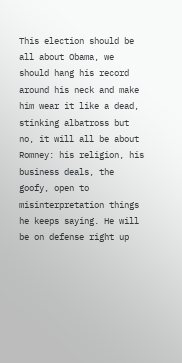This election should be all about Obama, we should hang his record around his neck and make him wear it like a dead, stinking albatross but no, it will all be about Romney: his religion, his business deals, the goofy, open to misinterpretation things he keeps saying. He will be on defense right up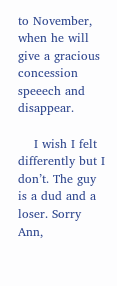to November, when he will give a gracious concession speeech and disappear.

    I wish I felt differently but I don’t. The guy is a dud and a loser. Sorry Ann,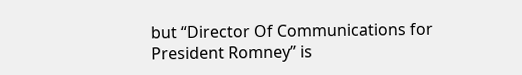but “Director Of Communications for President Romney” is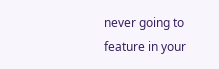never going to feature in your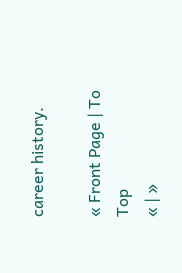career history.

« Front Page | To Top
« | »